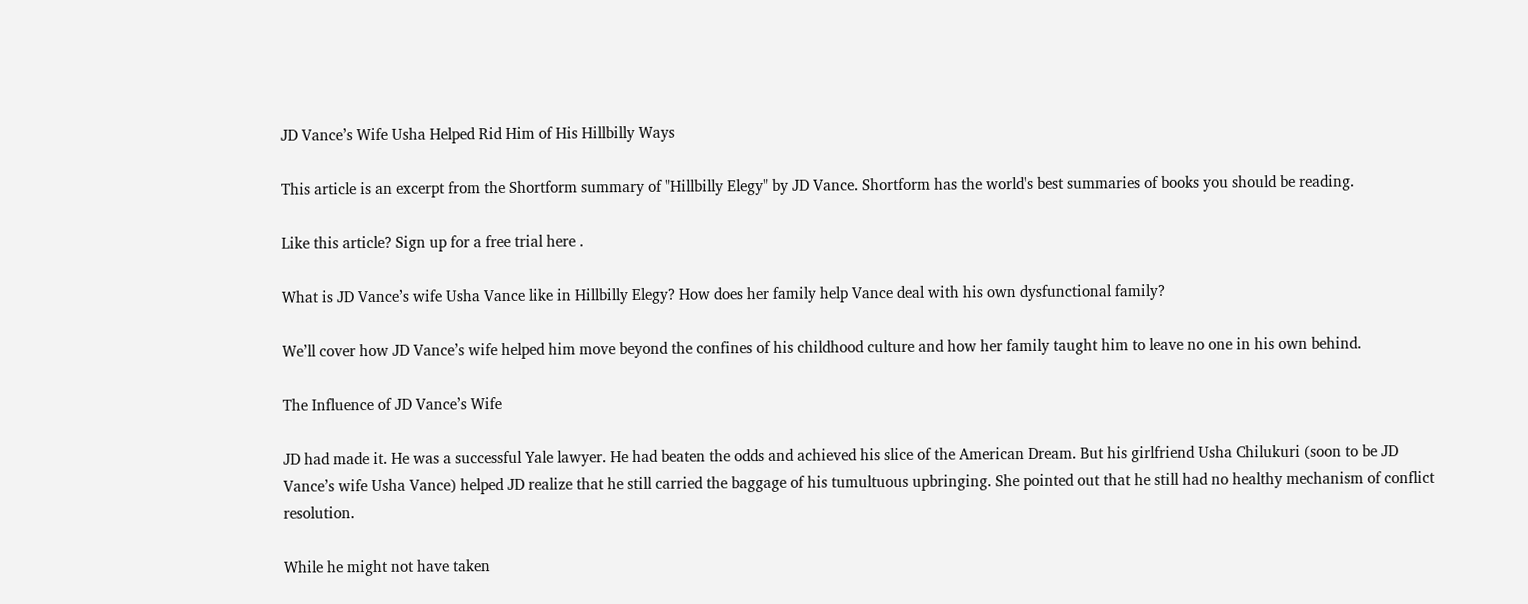JD Vance’s Wife Usha Helped Rid Him of His Hillbilly Ways

This article is an excerpt from the Shortform summary of "Hillbilly Elegy" by JD Vance. Shortform has the world's best summaries of books you should be reading.

Like this article? Sign up for a free trial here .

What is JD Vance’s wife Usha Vance like in Hillbilly Elegy? How does her family help Vance deal with his own dysfunctional family?

We’ll cover how JD Vance’s wife helped him move beyond the confines of his childhood culture and how her family taught him to leave no one in his own behind.

The Influence of JD Vance’s Wife

JD had made it. He was a successful Yale lawyer. He had beaten the odds and achieved his slice of the American Dream. But his girlfriend Usha Chilukuri (soon to be JD Vance’s wife Usha Vance) helped JD realize that he still carried the baggage of his tumultuous upbringing. She pointed out that he still had no healthy mechanism of conflict resolution.

While he might not have taken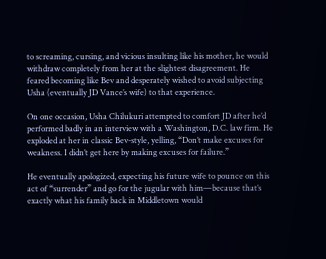to screaming, cursing, and vicious insulting like his mother, he would withdraw completely from her at the slightest disagreement. He feared becoming like Bev and desperately wished to avoid subjecting Usha (eventually JD Vance’s wife) to that experience.

On one occasion, Usha Chilukuri attempted to comfort JD after he’d performed badly in an interview with a Washington, D.C. law firm. He exploded at her in classic Bev-style, yelling, “Don’t make excuses for weakness. I didn’t get here by making excuses for failure.”

He eventually apologized, expecting his future wife to pounce on this act of “surrender” and go for the jugular with him—because that’s exactly what his family back in Middletown would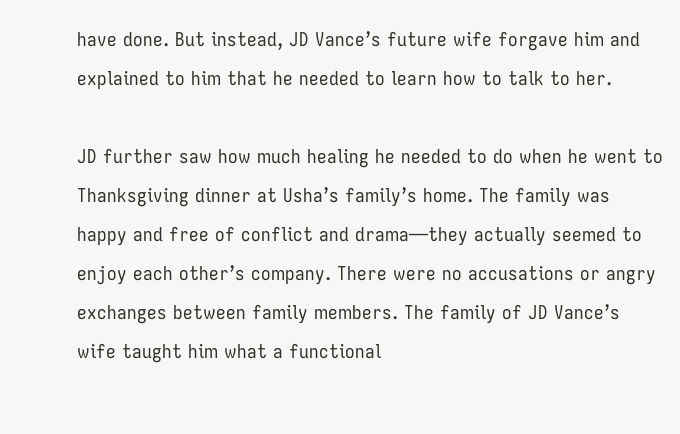have done. But instead, JD Vance’s future wife forgave him and explained to him that he needed to learn how to talk to her.

JD further saw how much healing he needed to do when he went to Thanksgiving dinner at Usha’s family’s home. The family was happy and free of conflict and drama—they actually seemed to enjoy each other’s company. There were no accusations or angry exchanges between family members. The family of JD Vance’s wife taught him what a functional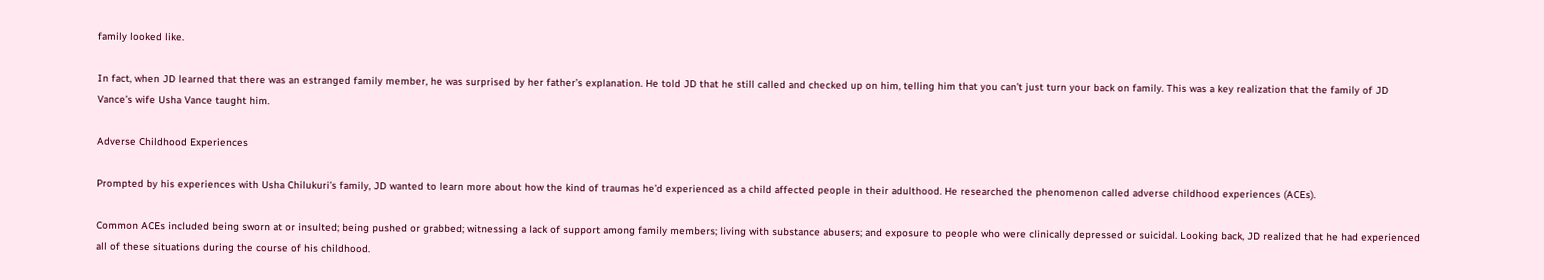family looked like.

In fact, when JD learned that there was an estranged family member, he was surprised by her father’s explanation. He told JD that he still called and checked up on him, telling him that you can’t just turn your back on family. This was a key realization that the family of JD Vance’s wife Usha Vance taught him.

Adverse Childhood Experiences

Prompted by his experiences with Usha Chilukuri’s family, JD wanted to learn more about how the kind of traumas he’d experienced as a child affected people in their adulthood. He researched the phenomenon called adverse childhood experiences (ACEs).

Common ACEs included being sworn at or insulted; being pushed or grabbed; witnessing a lack of support among family members; living with substance abusers; and exposure to people who were clinically depressed or suicidal. Looking back, JD realized that he had experienced all of these situations during the course of his childhood.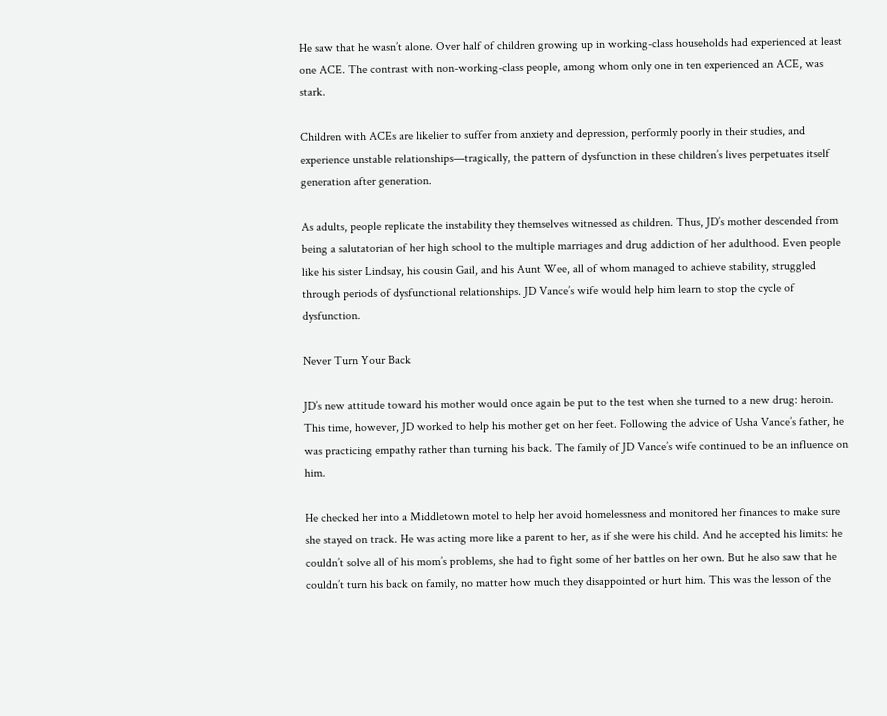He saw that he wasn’t alone. Over half of children growing up in working-class households had experienced at least one ACE. The contrast with non-working-class people, among whom only one in ten experienced an ACE, was stark.

Children with ACEs are likelier to suffer from anxiety and depression, performly poorly in their studies, and experience unstable relationships—tragically, the pattern of dysfunction in these children’s lives perpetuates itself generation after generation.

As adults, people replicate the instability they themselves witnessed as children. Thus, JD’s mother descended from being a salutatorian of her high school to the multiple marriages and drug addiction of her adulthood. Even people like his sister Lindsay, his cousin Gail, and his Aunt Wee, all of whom managed to achieve stability, struggled through periods of dysfunctional relationships. JD Vance’s wife would help him learn to stop the cycle of dysfunction.

Never Turn Your Back

JD’s new attitude toward his mother would once again be put to the test when she turned to a new drug: heroin. This time, however, JD worked to help his mother get on her feet. Following the advice of Usha Vance’s father, he was practicing empathy rather than turning his back. The family of JD Vance’s wife continued to be an influence on him.

He checked her into a Middletown motel to help her avoid homelessness and monitored her finances to make sure she stayed on track. He was acting more like a parent to her, as if she were his child. And he accepted his limits: he couldn’t solve all of his mom’s problems, she had to fight some of her battles on her own. But he also saw that he couldn’t turn his back on family, no matter how much they disappointed or hurt him. This was the lesson of the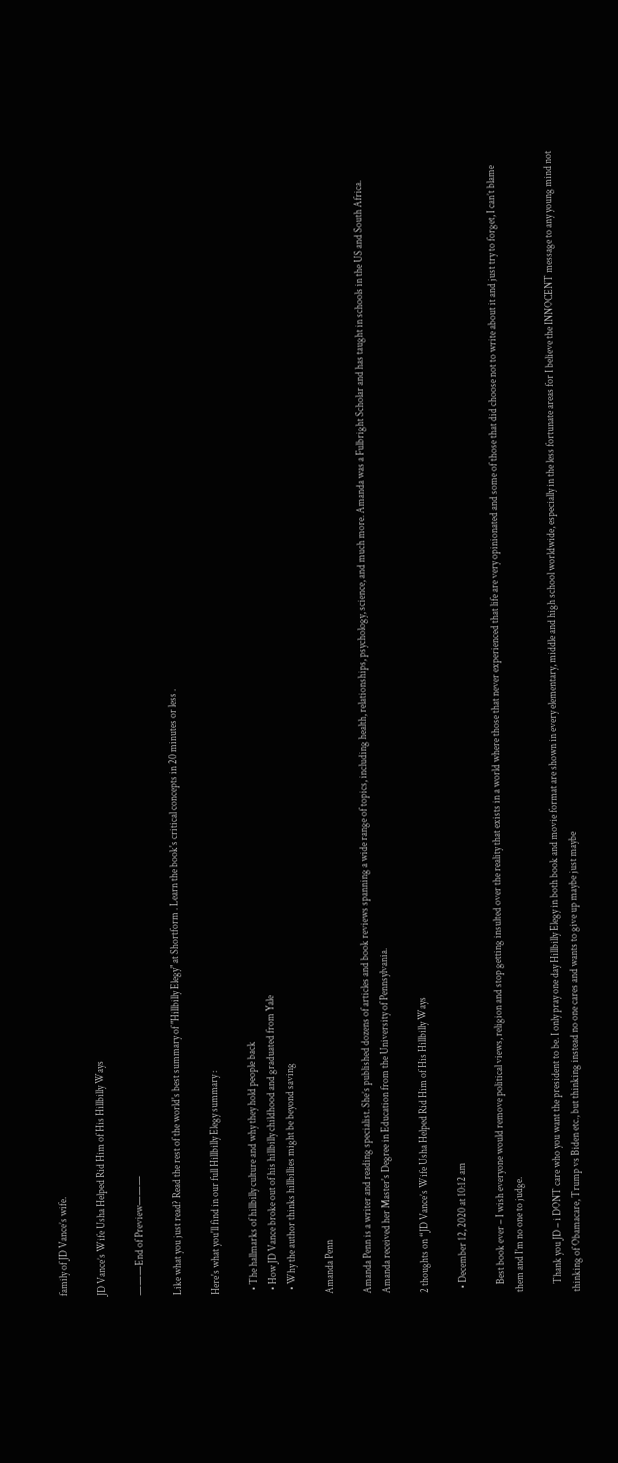family of JD Vance’s wife.

JD Vance’s Wife Usha Helped Rid Him of His Hillbilly Ways

———End of Preview———

Like what you just read? Read the rest of the world's best summary of "Hillbilly Elegy" at Shortform . Learn the book's critical concepts in 20 minutes or less .

Here's what you'll find in our full Hillbilly Elegy summary :

  • The hallmarks of hillbilly culture and why they hold people back
  • How JD Vance broke out of his hillbilly childhood and graduated from Yale
  • Why the author thinks hillbillies might be beyond saving

Amanda Penn

Amanda Penn is a writer and reading specialist. She’s published dozens of articles and book reviews spanning a wide range of topics, including health, relationships, psychology, science, and much more. Amanda was a Fulbright Scholar and has taught in schools in the US and South Africa. Amanda received her Master's Degree in Education from the University of Pennsylvania.

2 thoughts on “JD Vance’s Wife Usha Helped Rid Him of His Hillbilly Ways

  • December 12, 2020 at 10:12 am

    Best book ever – I wish everyone would remove political views, religion and stop getting insulted over the reality that exists in a world where those that never experienced that life are very opinionated and some of those that did choose not to write about it and just try to forget, I can’t blame them and I’m no one to judge.

    Thank you JD – i DONT care who you want the president to be. I only pray one day Hillbilly Elegy in both book and movie format are shown in every elementary, middle and high school worldwide, especially in the less fortunate areas for I believe the INNOCENT message to any young mind not thinking of Obamacare, Trump vs Biden etc., but thinking instead no one cares and wants to give up maybe just maybe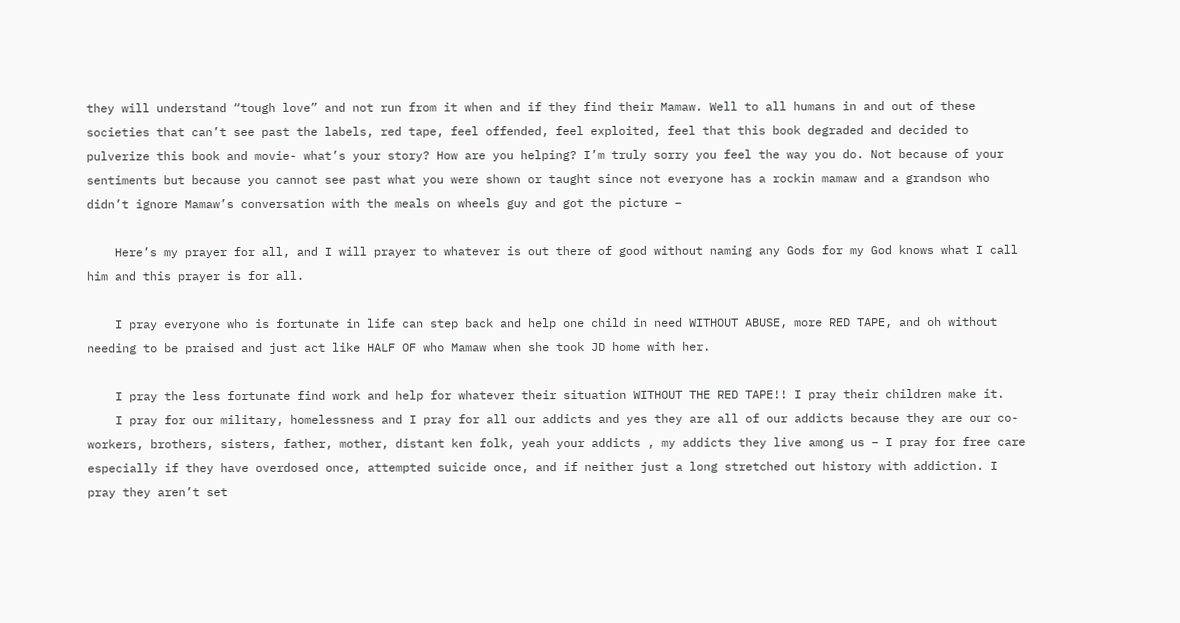they will understand “tough love” and not run from it when and if they find their Mamaw. Well to all humans in and out of these societies that can’t see past the labels, red tape, feel offended, feel exploited, feel that this book degraded and decided to pulverize this book and movie- what’s your story? How are you helping? I’m truly sorry you feel the way you do. Not because of your sentiments but because you cannot see past what you were shown or taught since not everyone has a rockin mamaw and a grandson who didn’t ignore Mamaw’s conversation with the meals on wheels guy and got the picture –

    Here’s my prayer for all, and I will prayer to whatever is out there of good without naming any Gods for my God knows what I call him and this prayer is for all.

    I pray everyone who is fortunate in life can step back and help one child in need WITHOUT ABUSE, more RED TAPE, and oh without needing to be praised and just act like HALF OF who Mamaw when she took JD home with her.

    I pray the less fortunate find work and help for whatever their situation WITHOUT THE RED TAPE!! I pray their children make it.
    I pray for our military, homelessness and I pray for all our addicts and yes they are all of our addicts because they are our co-workers, brothers, sisters, father, mother, distant ken folk, yeah your addicts , my addicts they live among us – I pray for free care especially if they have overdosed once, attempted suicide once, and if neither just a long stretched out history with addiction. I pray they aren’t set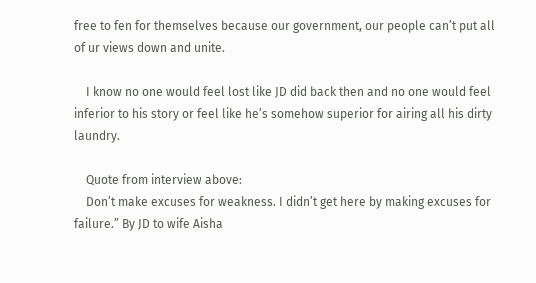free to fen for themselves because our government, our people can’t put all of ur views down and unite.

    I know no one would feel lost like JD did back then and no one would feel inferior to his story or feel like he’s somehow superior for airing all his dirty laundry.

    Quote from interview above:
    Don’t make excuses for weakness. I didn’t get here by making excuses for failure.” By JD to wife Aisha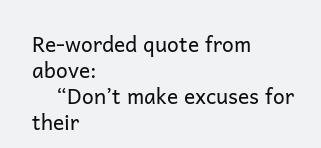Re-worded quote from above:
    “Don’t make excuses for their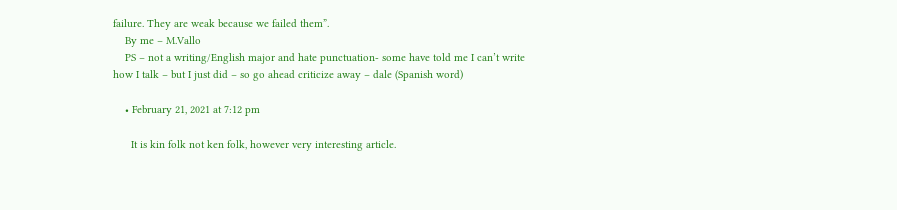failure. They are weak because we failed them”.
    By me – M.Vallo
    PS – not a writing/English major and hate punctuation- some have told me I can’t write how I talk – but I just did – so go ahead criticize away – dale (Spanish word)

    • February 21, 2021 at 7:12 pm

      It is kin folk not ken folk, however very interesting article.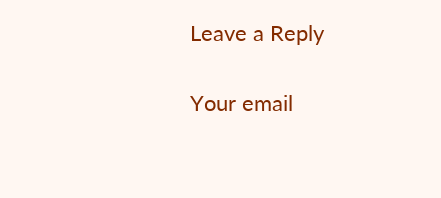Leave a Reply

Your email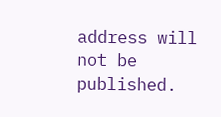address will not be published.